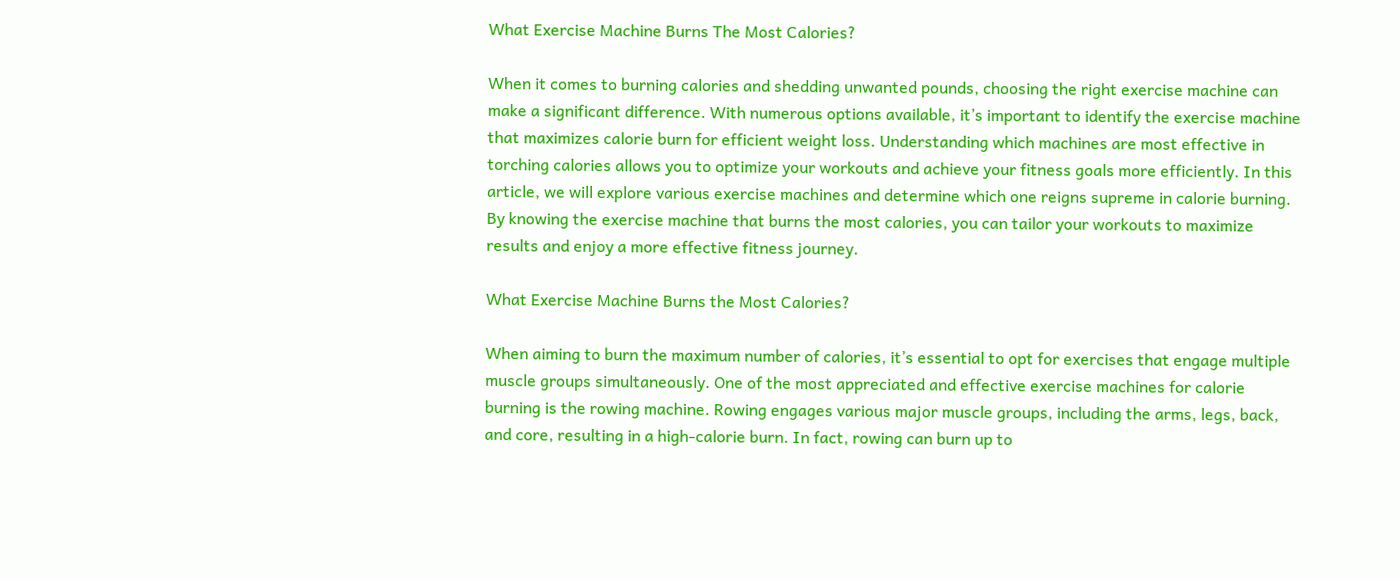What Exercise Machine Burns The Most Calories?

When it comes to burning calories and shedding unwanted pounds, choosing the right exercise machine can make a significant difference. With numerous options available, it’s important to identify the exercise machine that maximizes calorie burn for efficient weight loss. Understanding which machines are most effective in torching calories allows you to optimize your workouts and achieve your fitness goals more efficiently. In this article, we will explore various exercise machines and determine which one reigns supreme in calorie burning. By knowing the exercise machine that burns the most calories, you can tailor your workouts to maximize results and enjoy a more effective fitness journey.

What Exercise Machine Burns the Most Calories?

When aiming to burn the maximum number of calories, it’s essential to opt for exercises that engage multiple muscle groups simultaneously. One of the most appreciated and effective exercise machines for calorie burning is the rowing machine. Rowing engages various major muscle groups, including the arms, legs, back, and core, resulting in a high-calorie burn. In fact, rowing can burn up to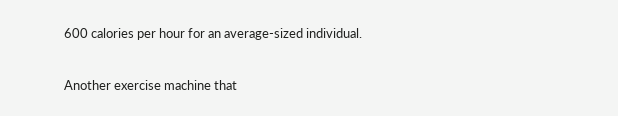600 calories per hour for an average-sized individual.

Another exercise machine that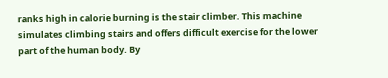ranks high in calorie burning is the stair climber. This machine simulates climbing stairs and offers difficult exercise for the lower part of the human body. By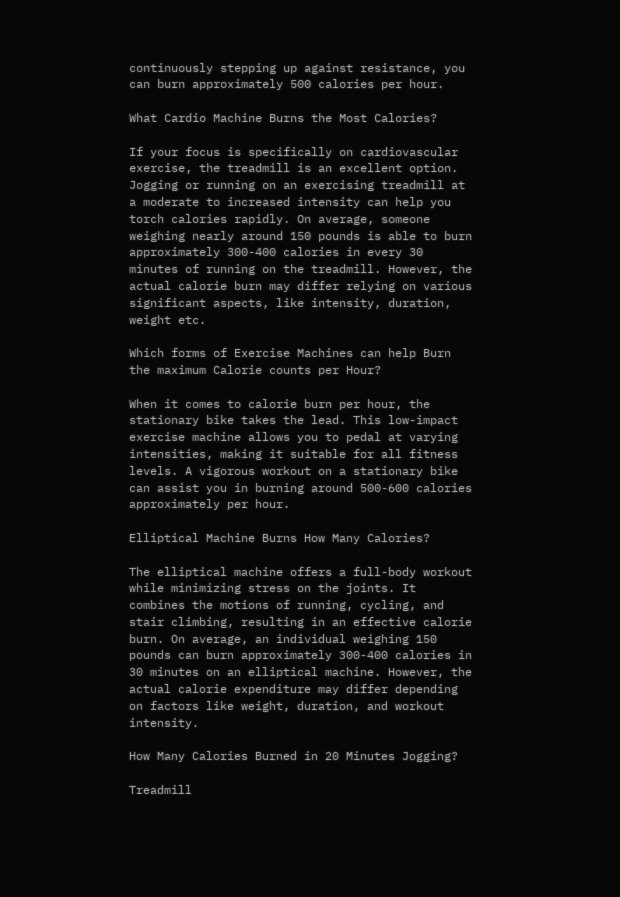continuously stepping up against resistance, you can burn approximately 500 calories per hour.

What Cardio Machine Burns the Most Calories?

If your focus is specifically on cardiovascular exercise, the treadmill is an excellent option. Jogging or running on an exercising treadmill at a moderate to increased intensity can help you torch calories rapidly. On average, someone weighing nearly around 150 pounds is able to burn approximately 300-400 calories in every 30 minutes of running on the treadmill. However, the actual calorie burn may differ relying on various significant aspects, like intensity, duration, weight etc.

Which forms of Exercise Machines can help Burn the maximum Calorie counts per Hour?

When it comes to calorie burn per hour, the stationary bike takes the lead. This low-impact exercise machine allows you to pedal at varying intensities, making it suitable for all fitness levels. A vigorous workout on a stationary bike can assist you in burning around 500-600 calories approximately per hour.

Elliptical Machine Burns How Many Calories?

The elliptical machine offers a full-body workout while minimizing stress on the joints. It combines the motions of running, cycling, and stair climbing, resulting in an effective calorie burn. On average, an individual weighing 150 pounds can burn approximately 300-400 calories in 30 minutes on an elliptical machine. However, the actual calorie expenditure may differ depending on factors like weight, duration, and workout intensity.

How Many Calories Burned in 20 Minutes Jogging?

Treadmill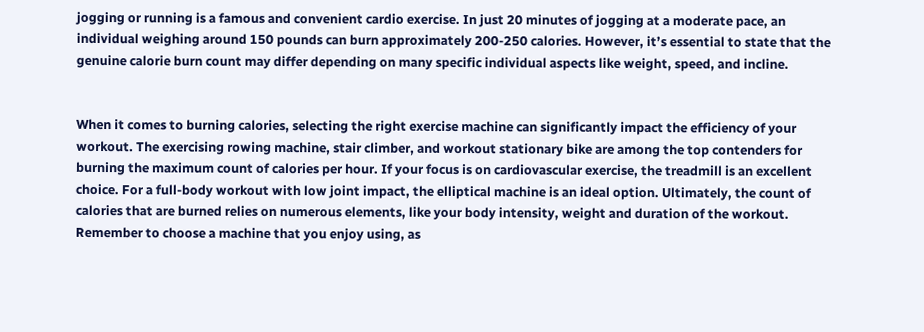jogging or running is a famous and convenient cardio exercise. In just 20 minutes of jogging at a moderate pace, an individual weighing around 150 pounds can burn approximately 200-250 calories. However, it’s essential to state that the genuine calorie burn count may differ depending on many specific individual aspects like weight, speed, and incline.


When it comes to burning calories, selecting the right exercise machine can significantly impact the efficiency of your workout. The exercising rowing machine, stair climber, and workout stationary bike are among the top contenders for burning the maximum count of calories per hour. If your focus is on cardiovascular exercise, the treadmill is an excellent choice. For a full-body workout with low joint impact, the elliptical machine is an ideal option. Ultimately, the count of calories that are burned relies on numerous elements, like your body intensity, weight and duration of the workout. Remember to choose a machine that you enjoy using, as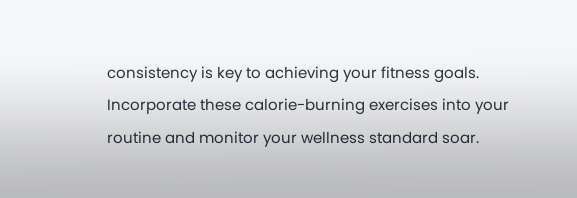consistency is key to achieving your fitness goals. Incorporate these calorie-burning exercises into your routine and monitor your wellness standard soar.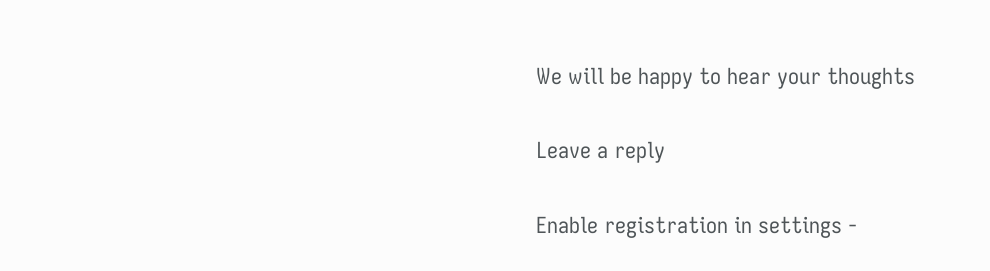We will be happy to hear your thoughts

Leave a reply

Enable registration in settings -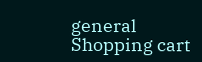general
Shopping cart